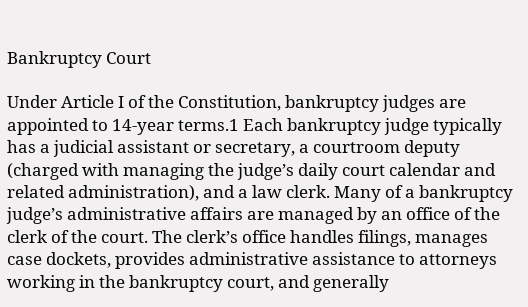Bankruptcy Court

Under Article I of the Constitution, bankruptcy judges are appointed to 14-year terms.1 Each bankruptcy judge typically has a judicial assistant or secretary, a courtroom deputy (charged with managing the judge’s daily court calendar and related administration), and a law clerk. Many of a bankruptcy judge’s administrative affairs are managed by an office of the clerk of the court. The clerk’s office handles filings, manages case dockets, provides administrative assistance to attorneys working in the bankruptcy court, and generally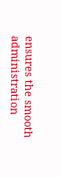ensures the smooth administration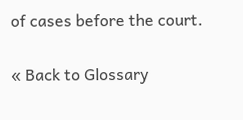of cases before the court.

« Back to Glossary